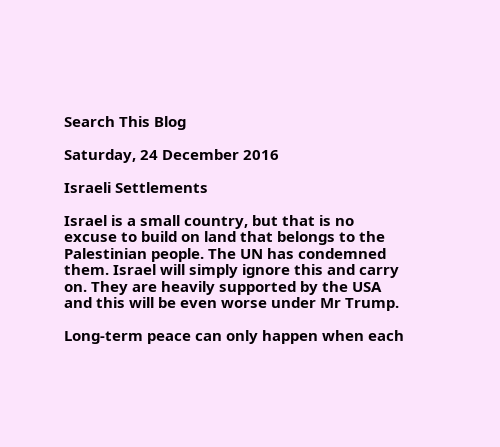Search This Blog

Saturday, 24 December 2016

Israeli Settlements

Israel is a small country, but that is no excuse to build on land that belongs to the Palestinian people. The UN has condemned them. Israel will simply ignore this and carry on. They are heavily supported by the USA and this will be even worse under Mr Trump.

Long-term peace can only happen when each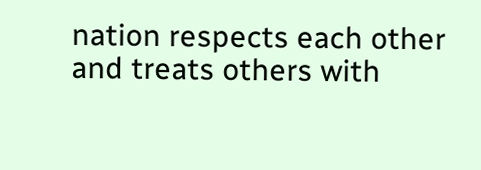nation respects each other and treats others with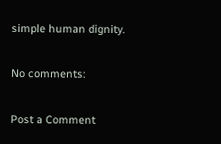simple human dignity.

No comments:

Post a Comment